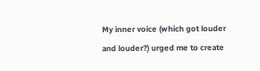My inner voice (which got louder and louder?) urged me to create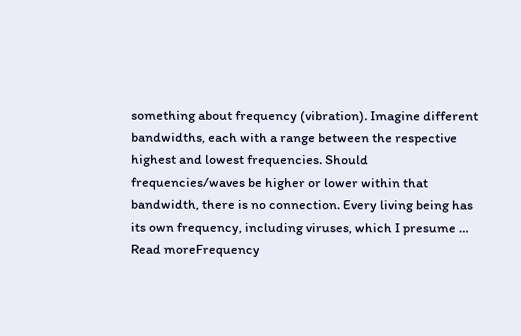something about frequency (vibration). Imagine different bandwidths, each with a range between the respective highest and lowest frequencies. Should frequencies/waves be higher or lower within that bandwidth, there is no connection. Every living being has its own frequency, including viruses, which I presume … Read moreFrequency